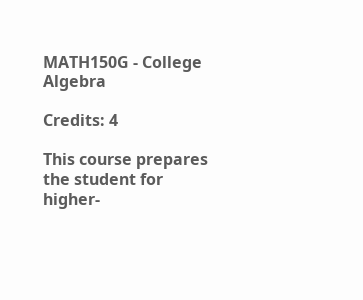MATH150G - College Algebra

Credits: 4

This course prepares the student for higher-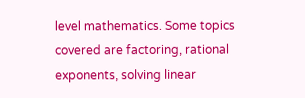level mathematics. Some topics covered are factoring, rational exponents, solving linear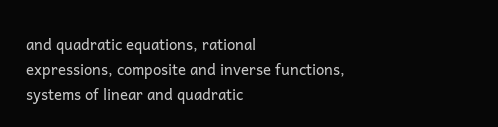and quadratic equations, rational expressions, composite and inverse functions, systems of linear and quadratic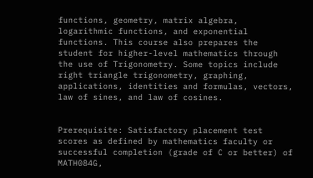functions, geometry, matrix algebra, logarithmic functions, and exponential functions. This course also prepares the student for higher-level mathematics through the use of Trigonometry. Some topics include right triangle trigonometry, graphing, applications, identities and formulas, vectors, law of sines, and law of cosines.


Prerequisite: Satisfactory placement test scores as defined by mathematics faculty or successful completion (grade of C or better) of MATH084G,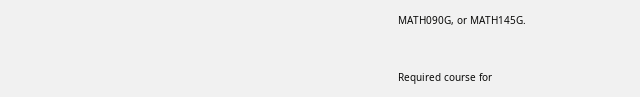MATH090G, or MATH145G.


Required course for